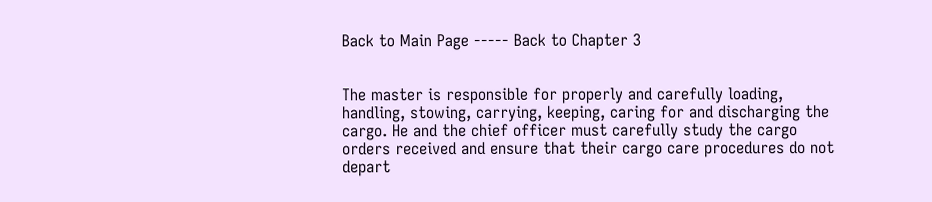Back to Main Page ----- Back to Chapter 3


The master is responsible for properly and carefully loading, handling, stowing, carrying, keeping, caring for and discharging the cargo. He and the chief officer must carefully study the cargo orders received and ensure that their cargo care procedures do not depart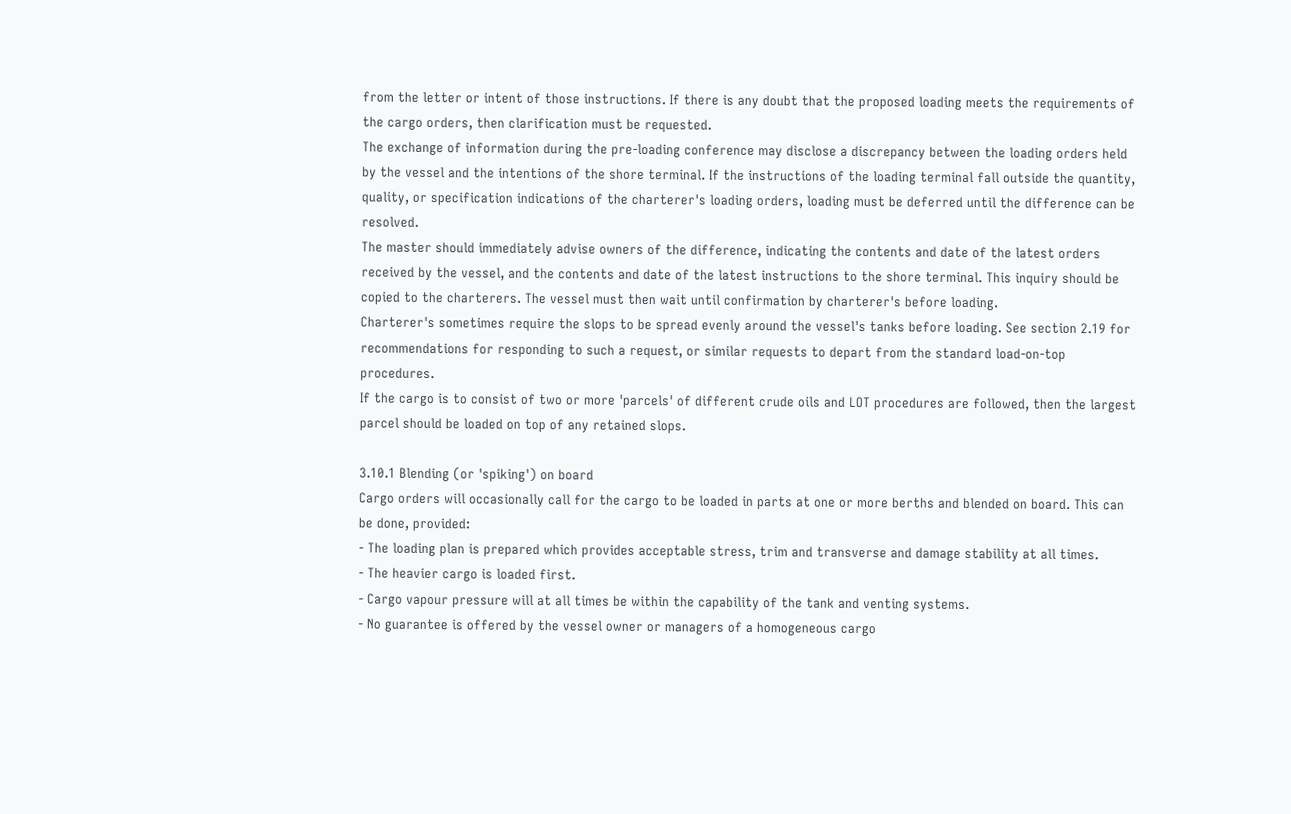from the letter or intent of those instructions. If there is any doubt that the proposed loading meets the requirements of the cargo orders, then clarification must be requested.
The exchange of information during the pre-loading conference may disclose a discrepancy between the loading orders held by the vessel and the intentions of the shore terminal. If the instructions of the loading terminal fall outside the quantity, quality, or specification indications of the charterer's loading orders, loading must be deferred until the difference can be resolved.
The master should immediately advise owners of the difference, indicating the contents and date of the latest orders received by the vessel, and the contents and date of the latest instructions to the shore terminal. This inquiry should be copied to the charterers. The vessel must then wait until confirmation by charterer's before loading.
Charterer's sometimes require the slops to be spread evenly around the vessel's tanks before loading. See section 2.19 for recommendations for responding to such a request, or similar requests to depart from the standard load-on-top procedures.
If the cargo is to consist of two or more 'parcels' of different crude oils and LOT procedures are followed, then the largest parcel should be loaded on top of any retained slops.

3.10.1 Blending (or 'spiking') on board
Cargo orders will occasionally call for the cargo to be loaded in parts at one or more berths and blended on board. This can be done, provided:
- The loading plan is prepared which provides acceptable stress, trim and transverse and damage stability at all times.
- The heavier cargo is loaded first.
- Cargo vapour pressure will at all times be within the capability of the tank and venting systems.
- No guarantee is offered by the vessel owner or managers of a homogeneous cargo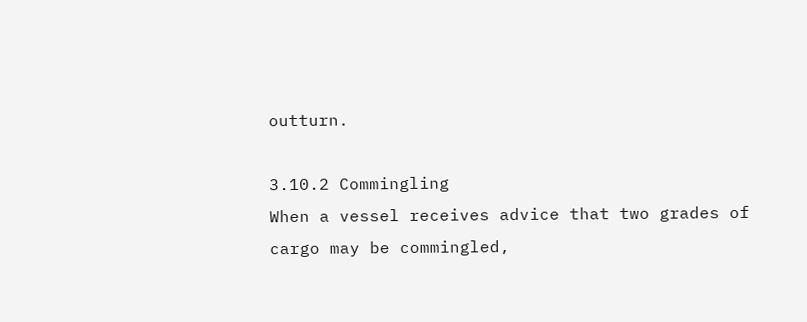outturn.

3.10.2 Commingling
When a vessel receives advice that two grades of cargo may be commingled,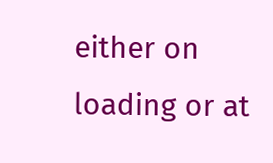either on loading or at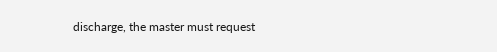discharge, the master must request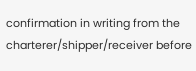confirmation in writing from the charterer/shipper/receiver before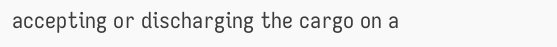accepting or discharging the cargo on a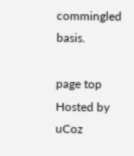commingled basis.

page top
Hosted by uCoz